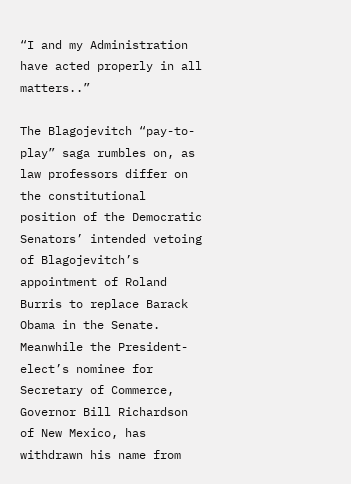“I and my Administration have acted properly in all matters..”

The Blagojevitch “pay-to-play” saga rumbles on, as law professors differ on the constitutional position of the Democratic Senators’ intended vetoing of Blagojevitch’s appointment of Roland Burris to replace Barack Obama in the Senate. Meanwhile the President-elect’s nominee for Secretary of Commerce, Governor Bill Richardson of New Mexico, has withdrawn his name from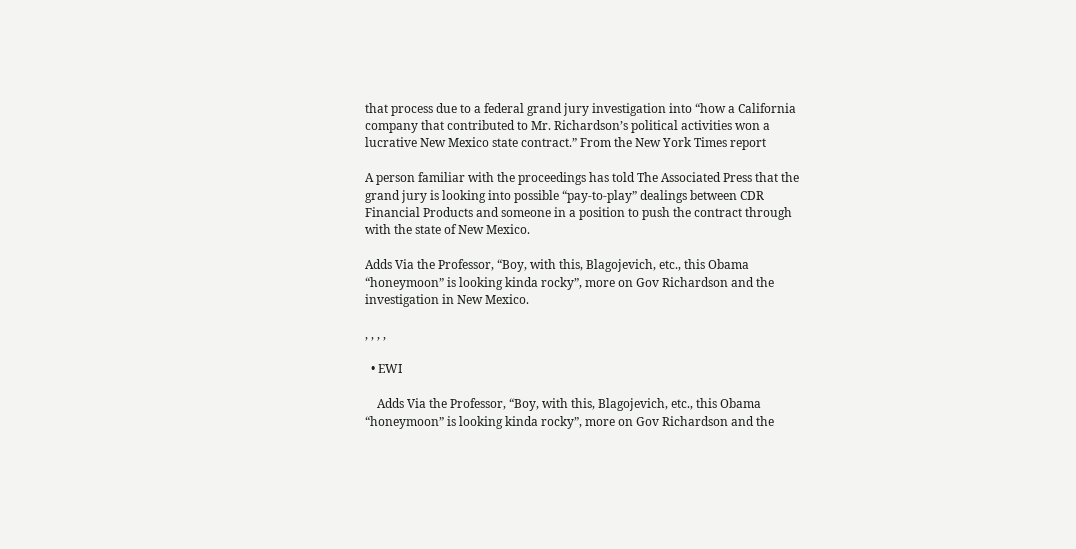that process due to a federal grand jury investigation into “how a California company that contributed to Mr. Richardson’s political activities won a lucrative New Mexico state contract.” From the New York Times report

A person familiar with the proceedings has told The Associated Press that the grand jury is looking into possible “pay-to-play” dealings between CDR Financial Products and someone in a position to push the contract through with the state of New Mexico.

Adds Via the Professor, “Boy, with this, Blagojevich, etc., this Obama “honeymoon” is looking kinda rocky”, more on Gov Richardson and the investigation in New Mexico.

, , , ,

  • EWI

    Adds Via the Professor, “Boy, with this, Blagojevich, etc., this Obama “honeymoon” is looking kinda rocky”, more on Gov Richardson and the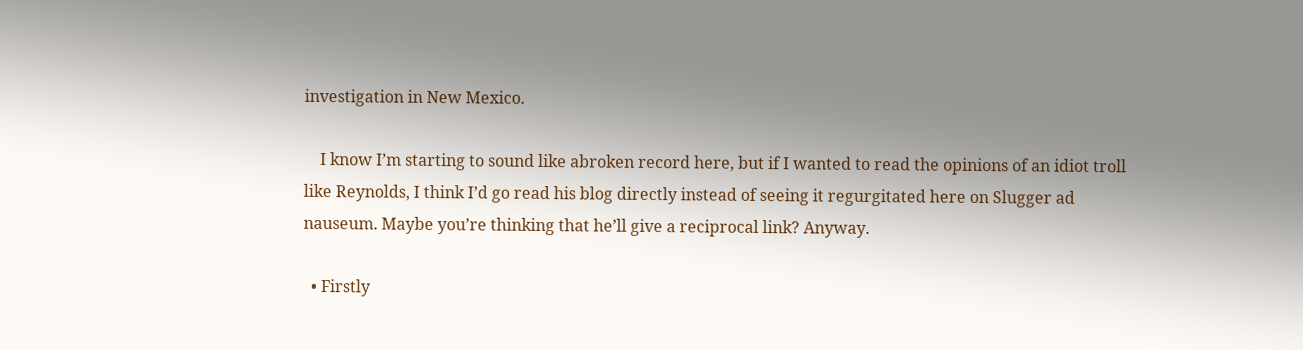investigation in New Mexico.

    I know I’m starting to sound like abroken record here, but if I wanted to read the opinions of an idiot troll like Reynolds, I think I’d go read his blog directly instead of seeing it regurgitated here on Slugger ad nauseum. Maybe you’re thinking that he’ll give a reciprocal link? Anyway.

  • Firstly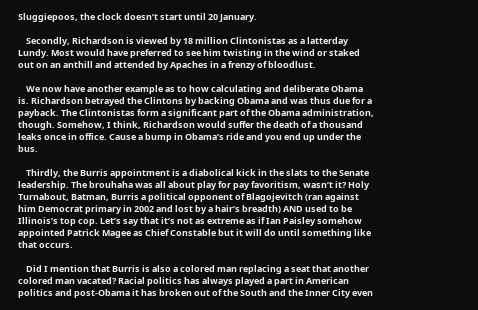Sluggiepoos, the clock doesn’t start until 20 January.

    Secondly, Richardson is viewed by 18 million Clintonistas as a latterday Lundy. Most would have preferred to see him twisting in the wind or staked out on an anthill and attended by Apaches in a frenzy of bloodlust.

    We now have another example as to how calculating and deliberate Obama is. Richardson betrayed the Clintons by backing Obama and was thus due for a payback. The Clintonistas form a significant part of the Obama administration, though. Somehow, I think, Richardson would suffer the death of a thousand leaks once in office. Cause a bump in Obama’s ride and you end up under the bus.

    Thirdly, the Burris appointment is a diabolical kick in the slats to the Senate leadership. The brouhaha was all about play for pay favoritism, wasn’t it? Holy Turnabout, Batman, Burris a political opponent of Blagojevitch (ran against him Democrat primary in 2002 and lost by a hair’s breadth) AND used to be Illinois’s top cop. Let’s say that it’s not as extreme as if Ian Paisley somehow appointed Patrick Magee as Chief Constable but it will do until something like that occurs.

    Did I mention that Burris is also a colored man replacing a seat that another colored man vacated? Racial politics has always played a part in American politics and post-Obama it has broken out of the South and the Inner City even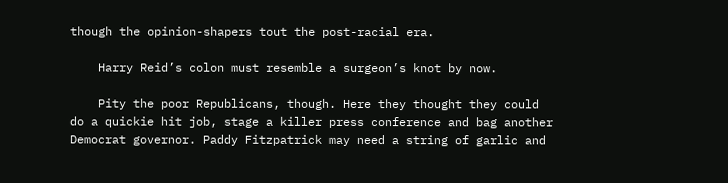though the opinion-shapers tout the post-racial era.

    Harry Reid’s colon must resemble a surgeon’s knot by now.

    Pity the poor Republicans, though. Here they thought they could do a quickie hit job, stage a killer press conference and bag another Democrat governor. Paddy Fitzpatrick may need a string of garlic and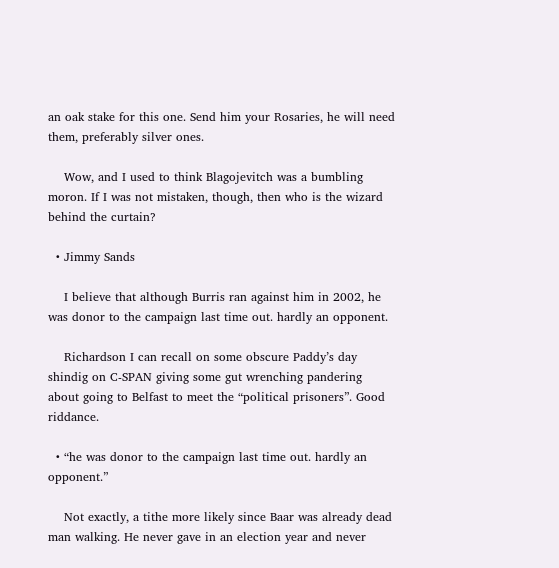an oak stake for this one. Send him your Rosaries, he will need them, preferably silver ones.

    Wow, and I used to think Blagojevitch was a bumbling moron. If I was not mistaken, though, then who is the wizard behind the curtain?

  • Jimmy Sands

    I believe that although Burris ran against him in 2002, he was donor to the campaign last time out. hardly an opponent.

    Richardson I can recall on some obscure Paddy’s day shindig on C-SPAN giving some gut wrenching pandering about going to Belfast to meet the “political prisoners”. Good riddance.

  • “he was donor to the campaign last time out. hardly an opponent.”

    Not exactly, a tithe more likely since Baar was already dead man walking. He never gave in an election year and never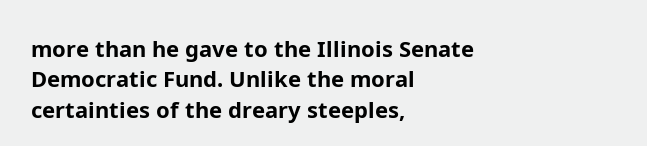more than he gave to the Illinois Senate Democratic Fund. Unlike the moral certainties of the dreary steeples,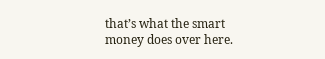that’s what the smart money does over here.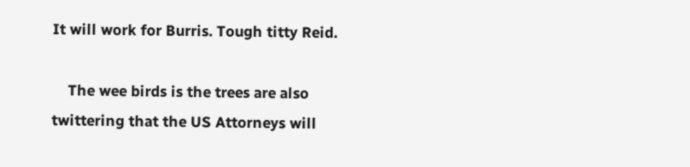It will work for Burris. Tough titty Reid.

    The wee birds is the trees are also twittering that the US Attorneys will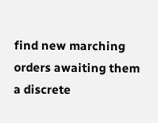find new marching orders awaiting them a discrete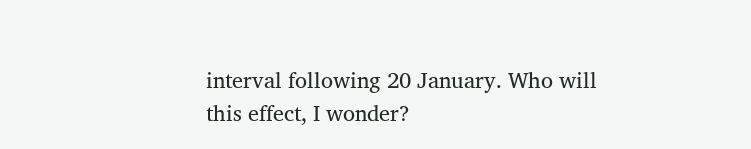interval following 20 January. Who will this effect, I wonder?